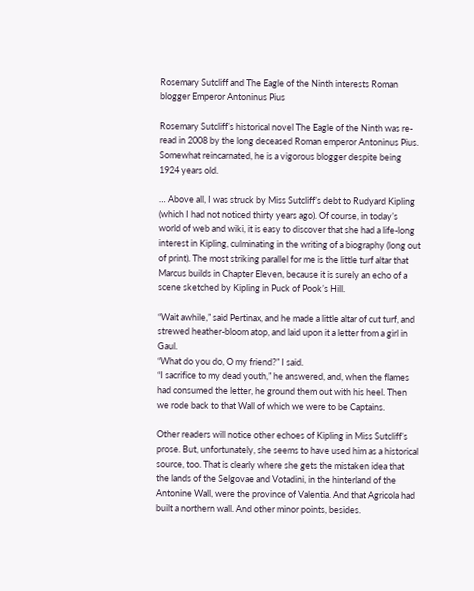Rosemary Sutcliff and The Eagle of the Ninth interests Roman blogger Emperor Antoninus Pius

Rosemary Sutcliff’s historical novel The Eagle of the Ninth was re-read in 2008 by the long deceased Roman emperor Antoninus Pius. Somewhat reincarnated, he is a vigorous blogger despite being 1924 years old.

… Above all, I was struck by Miss Sutcliff’s debt to Rudyard Kipling (which I had not noticed thirty years ago). Of course, in today’s world of web and wiki, it is easy to discover that she had a life-long interest in Kipling, culminating in the writing of a biography (long out of print). The most striking parallel for me is the little turf altar that Marcus builds in Chapter Eleven, because it is surely an echo of a scene sketched by Kipling in Puck of Pook’s Hill.

“Wait awhile,” said Pertinax, and he made a little altar of cut turf, and strewed heather-bloom atop, and laid upon it a letter from a girl in Gaul.
“What do you do, O my friend?” I said.
“I sacrifice to my dead youth,” he answered, and, when the flames had consumed the letter, he ground them out with his heel. Then we rode back to that Wall of which we were to be Captains.

Other readers will notice other echoes of Kipling in Miss Sutcliff’s prose. But, unfortunately, she seems to have used him as a historical source, too. That is clearly where she gets the mistaken idea that the lands of the Selgovae and Votadini, in the hinterland of the Antonine Wall, were the province of Valentia. And that Agricola had built a northern wall. And other minor points, besides.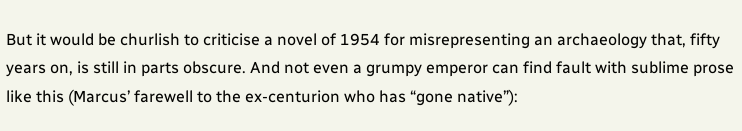But it would be churlish to criticise a novel of 1954 for misrepresenting an archaeology that, fifty years on, is still in parts obscure. And not even a grumpy emperor can find fault with sublime prose like this (Marcus’ farewell to the ex-centurion who has “gone native”):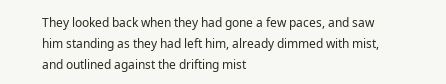They looked back when they had gone a few paces, and saw him standing as they had left him, already dimmed with mist, and outlined against the drifting mist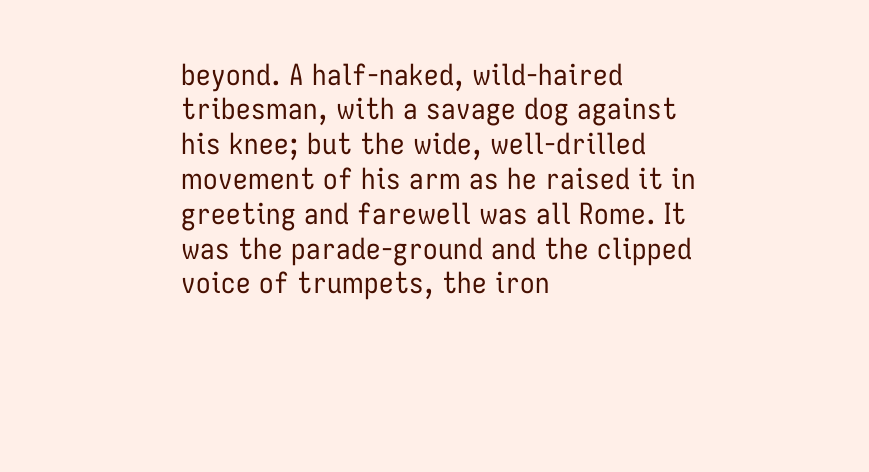beyond. A half-naked, wild-haired tribesman, with a savage dog against his knee; but the wide, well-drilled movement of his arm as he raised it in greeting and farewell was all Rome. It was the parade-ground and the clipped voice of trumpets, the iron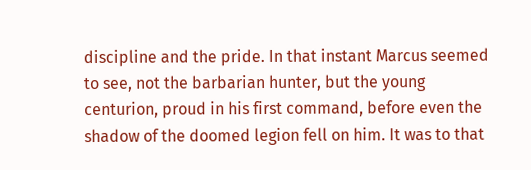discipline and the pride. In that instant Marcus seemed to see, not the barbarian hunter, but the young centurion, proud in his first command, before even the shadow of the doomed legion fell on him. It was to that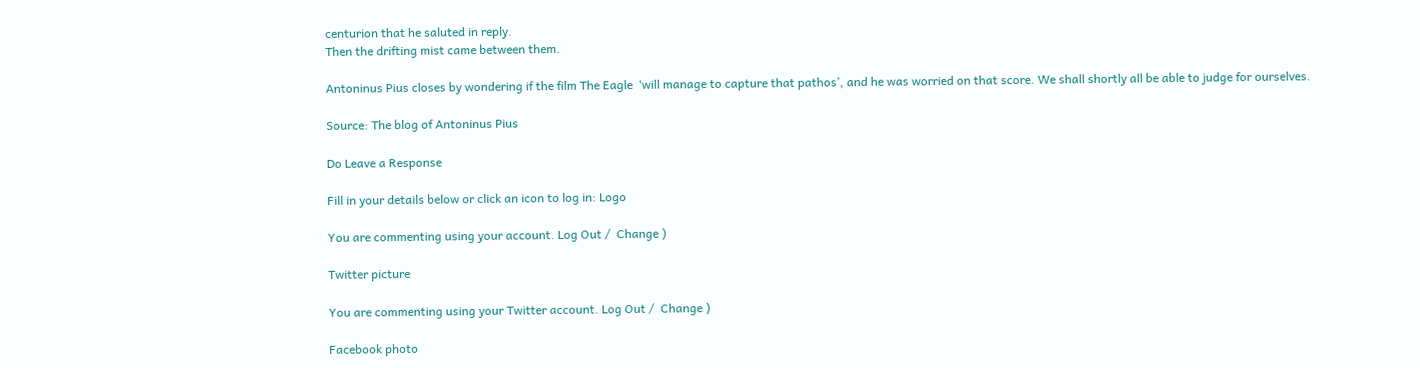centurion that he saluted in reply.
Then the drifting mist came between them.

Antoninus Pius closes by wondering if the film The Eagle  ‘will manage to capture that pathos’, and he was worried on that score. We shall shortly all be able to judge for ourselves.

Source: The blog of Antoninus Pius

Do Leave a Response

Fill in your details below or click an icon to log in: Logo

You are commenting using your account. Log Out /  Change )

Twitter picture

You are commenting using your Twitter account. Log Out /  Change )

Facebook photo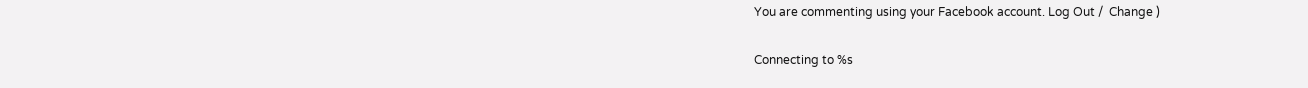You are commenting using your Facebook account. Log Out /  Change )

Connecting to %s